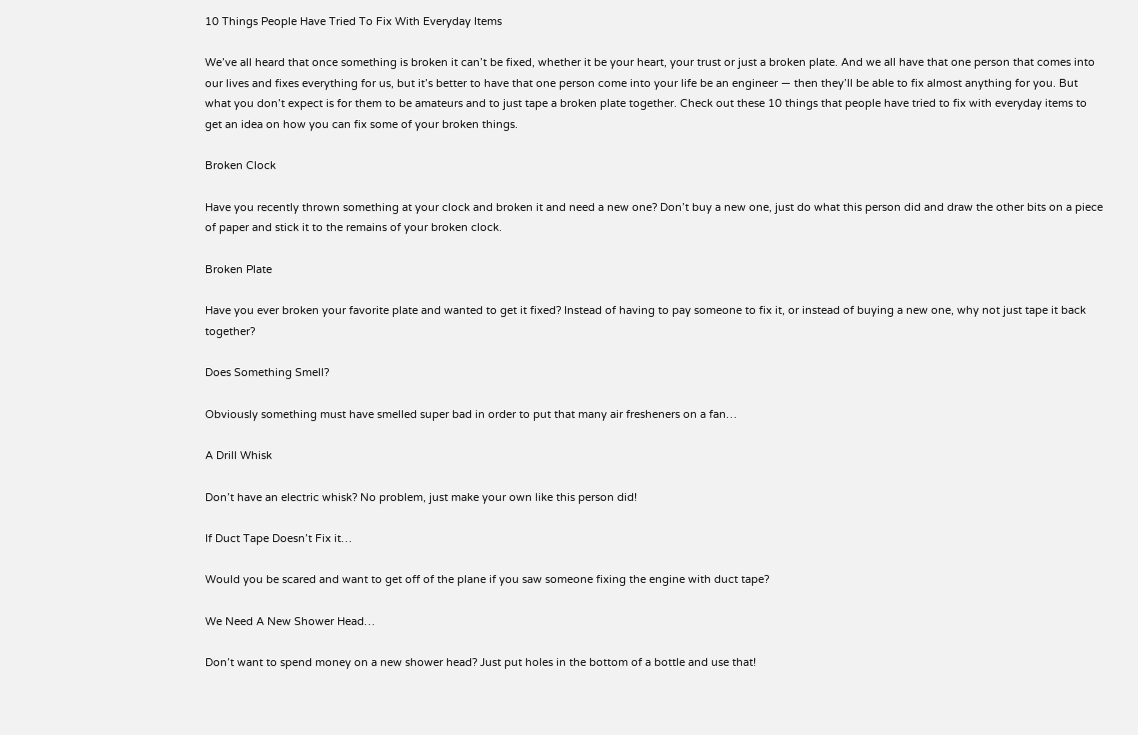10 Things People Have Tried To Fix With Everyday Items

We’ve all heard that once something is broken it can’t be fixed, whether it be your heart, your trust or just a broken plate. And we all have that one person that comes into our lives and fixes everything for us, but it’s better to have that one person come into your life be an engineer — then they’ll be able to fix almost anything for you. But what you don’t expect is for them to be amateurs and to just tape a broken plate together. Check out these 10 things that people have tried to fix with everyday items to get an idea on how you can fix some of your broken things.

Broken Clock

Have you recently thrown something at your clock and broken it and need a new one? Don’t buy a new one, just do what this person did and draw the other bits on a piece of paper and stick it to the remains of your broken clock.

Broken Plate

Have you ever broken your favorite plate and wanted to get it fixed? Instead of having to pay someone to fix it, or instead of buying a new one, why not just tape it back together?

Does Something Smell?

Obviously something must have smelled super bad in order to put that many air fresheners on a fan…

A Drill Whisk

Don’t have an electric whisk? No problem, just make your own like this person did!

If Duct Tape Doesn’t Fix it…

Would you be scared and want to get off of the plane if you saw someone fixing the engine with duct tape?

We Need A New Shower Head…

Don’t want to spend money on a new shower head? Just put holes in the bottom of a bottle and use that!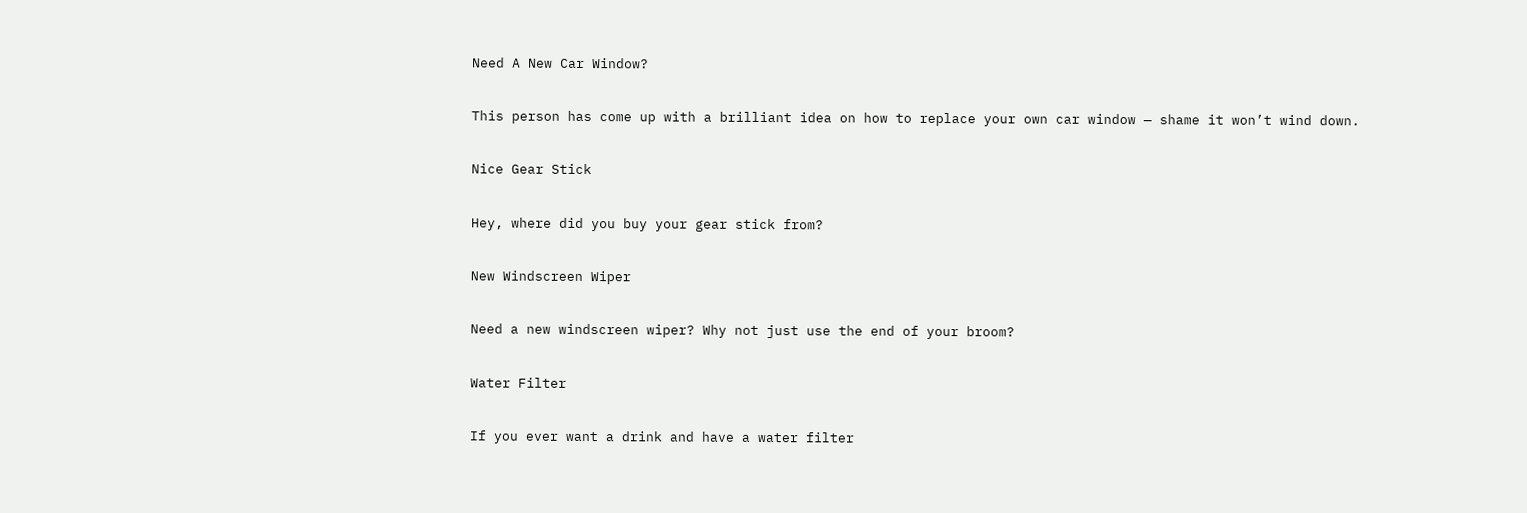Need A New Car Window?

This person has come up with a brilliant idea on how to replace your own car window — shame it won’t wind down.

Nice Gear Stick

Hey, where did you buy your gear stick from?

New Windscreen Wiper

Need a new windscreen wiper? Why not just use the end of your broom?

Water Filter

If you ever want a drink and have a water filter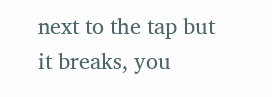next to the tap but it breaks, you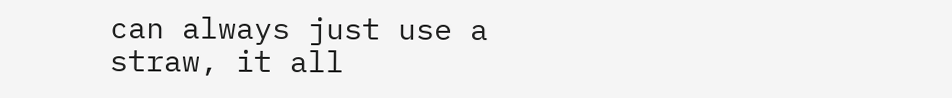can always just use a straw, it all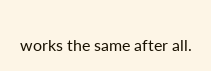works the same after all.